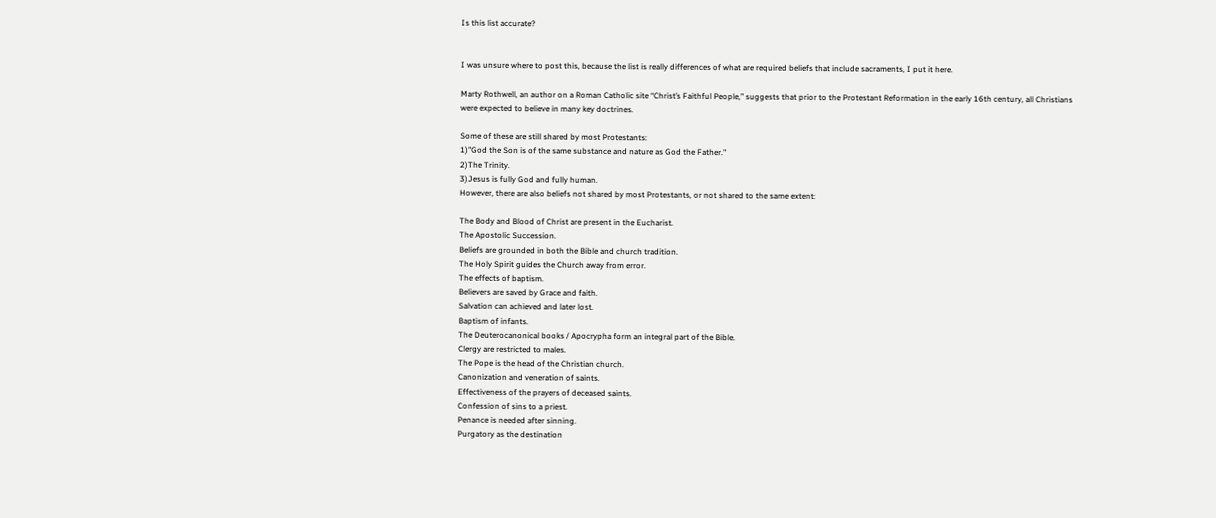Is this list accurate?


I was unsure where to post this, because the list is really differences of what are required beliefs that include sacraments, I put it here.

Marty Rothwell, an author on a Roman Catholic site “Christ’s Faithful People,” suggests that prior to the Protestant Reformation in the early 16th century, all Christians were expected to believe in many key doctrines.

Some of these are still shared by most Protestants:
1)"God the Son is of the same substance and nature as God the Father."
2)The Trinity.
3)Jesus is fully God and fully human.
However, there are also beliefs not shared by most Protestants, or not shared to the same extent:

The Body and Blood of Christ are present in the Eucharist.
The Apostolic Succession.
Beliefs are grounded in both the Bible and church tradition.
The Holy Spirit guides the Church away from error.
The effects of baptism.
Believers are saved by Grace and faith.
Salvation can achieved and later lost.
Baptism of infants.
The Deuterocanonical books / Apocrypha form an integral part of the Bible.
Clergy are restricted to males.
The Pope is the head of the Christian church.
Canonization and veneration of saints.
Effectiveness of the prayers of deceased saints.
Confession of sins to a priest.
Penance is needed after sinning.
Purgatory as the destination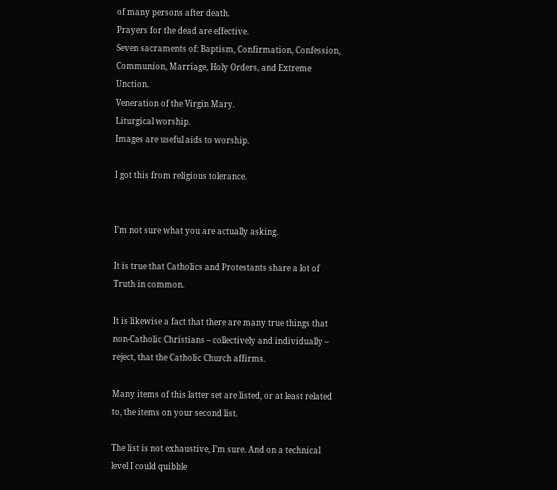of many persons after death.
Prayers for the dead are effective.
Seven sacraments of: Baptism, Confirmation, Confession, Communion, Marriage, Holy Orders, and Extreme Unction.
Veneration of the Virgin Mary.
Liturgical worship.
Images are useful aids to worship.

I got this from religious tolerance.


I’m not sure what you are actually asking.

It is true that Catholics and Protestants share a lot of Truth in common.

It is likewise a fact that there are many true things that non-Catholic Christians – collectively and individually – reject, that the Catholic Church affirms.

Many items of this latter set are listed, or at least related to, the items on your second list.

The list is not exhaustive, I’m sure. And on a technical level I could quibble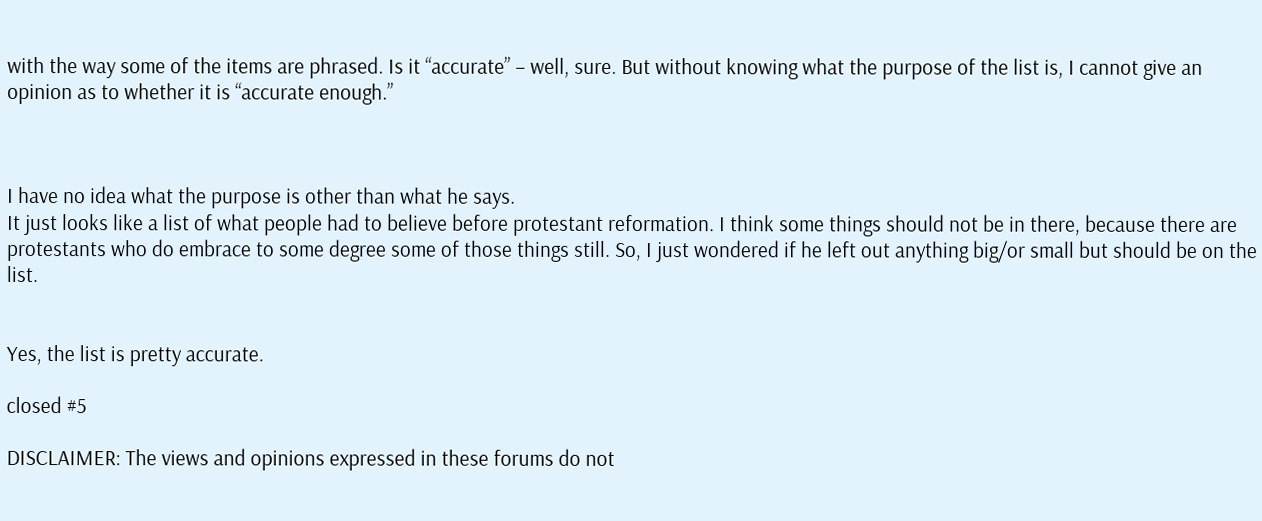with the way some of the items are phrased. Is it “accurate” – well, sure. But without knowing what the purpose of the list is, I cannot give an opinion as to whether it is “accurate enough.”



I have no idea what the purpose is other than what he says.
It just looks like a list of what people had to believe before protestant reformation. I think some things should not be in there, because there are protestants who do embrace to some degree some of those things still. So, I just wondered if he left out anything big/or small but should be on the list.


Yes, the list is pretty accurate.

closed #5

DISCLAIMER: The views and opinions expressed in these forums do not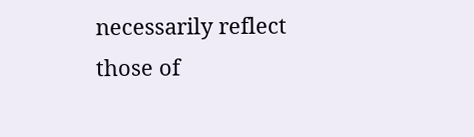necessarily reflect those of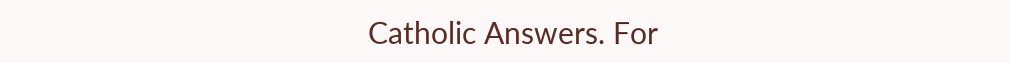Catholic Answers. For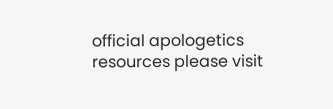official apologetics resources please visit